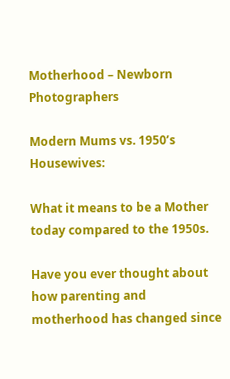Motherhood – Newborn Photographers

Modern Mums vs. 1950’s Housewives:

What it means to be a Mother today compared to the 1950s.

Have you ever thought about how parenting and motherhood has changed since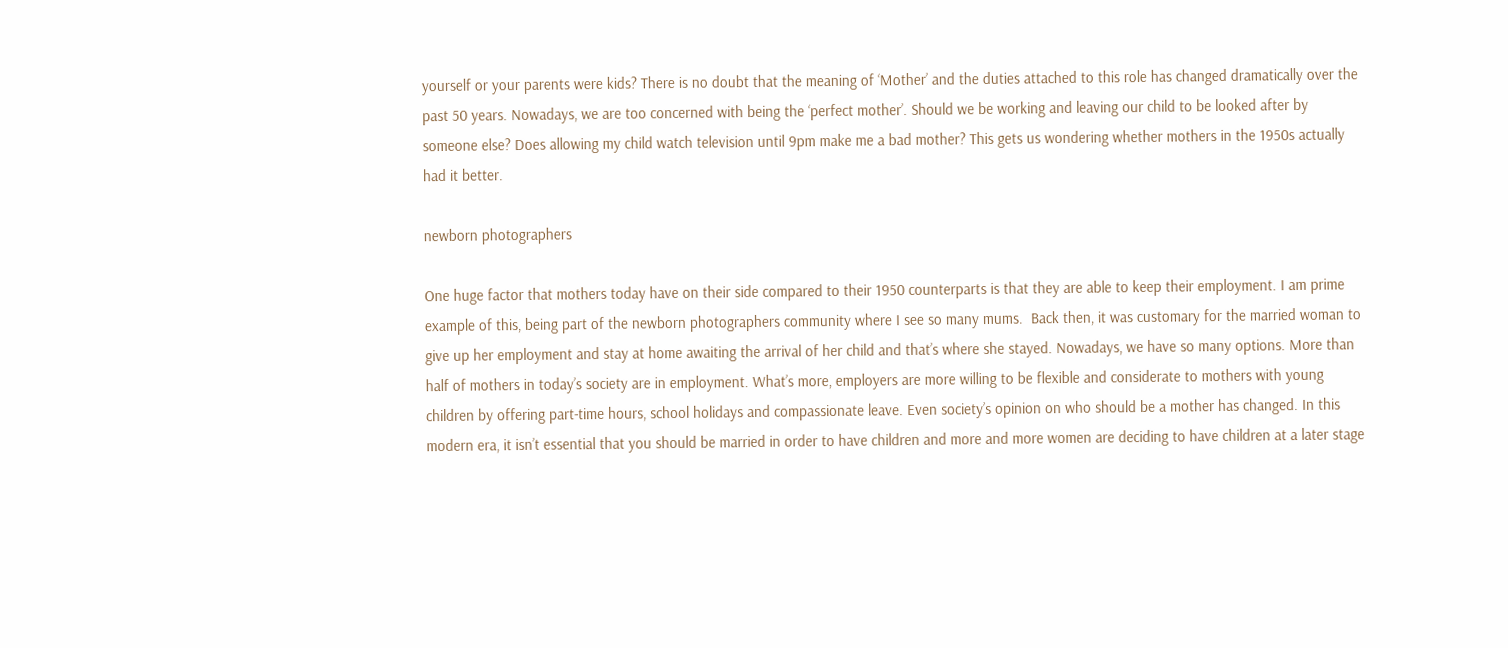yourself or your parents were kids? There is no doubt that the meaning of ‘Mother’ and the duties attached to this role has changed dramatically over the past 50 years. Nowadays, we are too concerned with being the ‘perfect mother’. Should we be working and leaving our child to be looked after by someone else? Does allowing my child watch television until 9pm make me a bad mother? This gets us wondering whether mothers in the 1950s actually had it better.

newborn photographers

One huge factor that mothers today have on their side compared to their 1950 counterparts is that they are able to keep their employment. I am prime example of this, being part of the newborn photographers community where I see so many mums.  Back then, it was customary for the married woman to give up her employment and stay at home awaiting the arrival of her child and that’s where she stayed. Nowadays, we have so many options. More than half of mothers in today’s society are in employment. What’s more, employers are more willing to be flexible and considerate to mothers with young children by offering part-time hours, school holidays and compassionate leave. Even society’s opinion on who should be a mother has changed. In this modern era, it isn’t essential that you should be married in order to have children and more and more women are deciding to have children at a later stage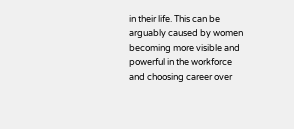in their life. This can be arguably caused by women becoming more visible and powerful in the workforce and choosing career over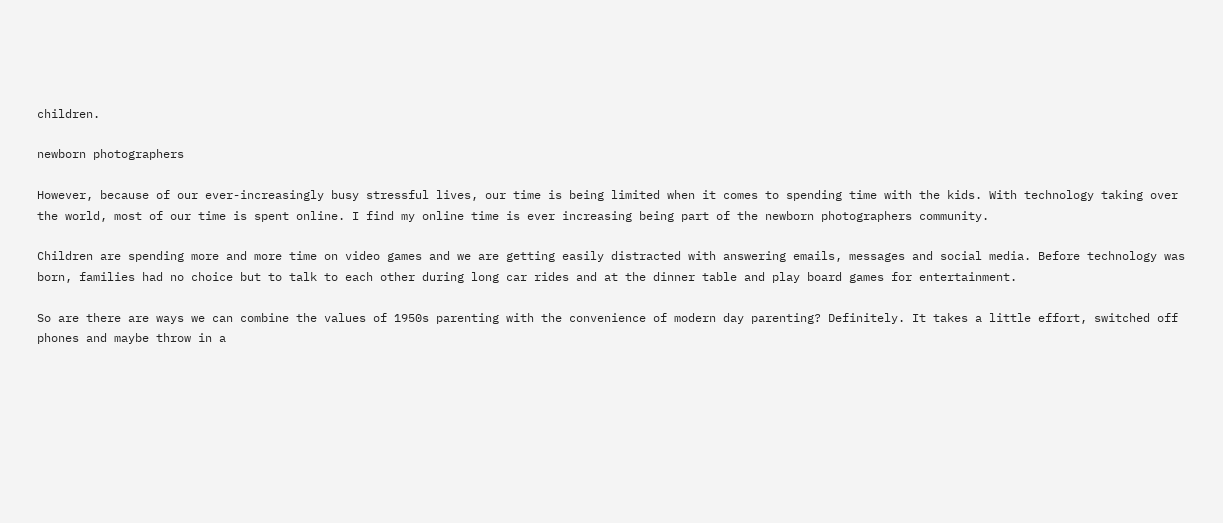children.

newborn photographers

However, because of our ever-increasingly busy stressful lives, our time is being limited when it comes to spending time with the kids. With technology taking over the world, most of our time is spent online. I find my online time is ever increasing being part of the newborn photographers community.

Children are spending more and more time on video games and we are getting easily distracted with answering emails, messages and social media. Before technology was born, families had no choice but to talk to each other during long car rides and at the dinner table and play board games for entertainment.

So are there are ways we can combine the values of 1950s parenting with the convenience of modern day parenting? Definitely. It takes a little effort, switched off phones and maybe throw in a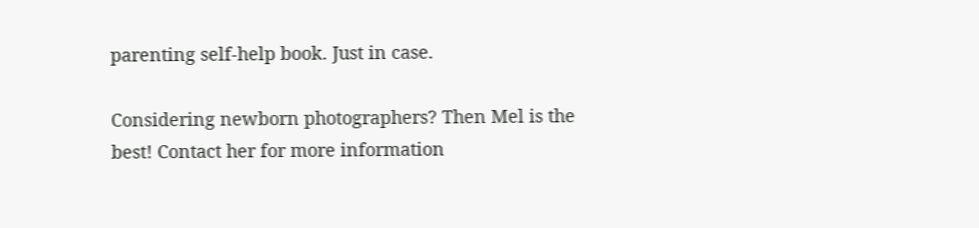parenting self-help book. Just in case.

Considering newborn photographers? Then Mel is the best! Contact her for more information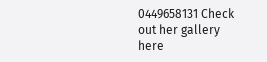0449658131 Check out her gallery here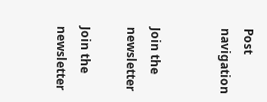Post navigation


Join the newsletter

Join the newsletter